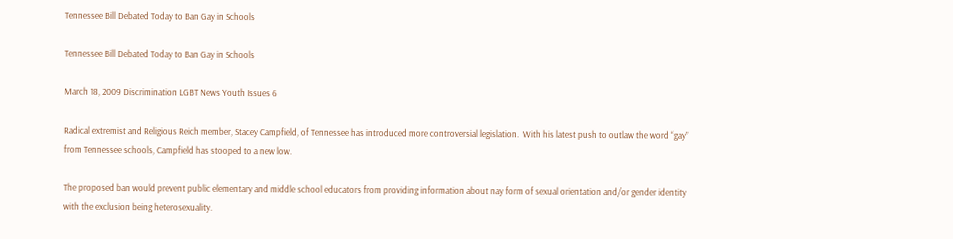Tennessee Bill Debated Today to Ban Gay in Schools

Tennessee Bill Debated Today to Ban Gay in Schools

March 18, 2009 Discrimination LGBT News Youth Issues 6

Radical extremist and Religious Reich member, Stacey Campfield, of Tennessee has introduced more controversial legislation.  With his latest push to outlaw the word “gay” from Tennessee schools, Campfield has stooped to a new low.

The proposed ban would prevent public elementary and middle school educators from providing information about nay form of sexual orientation and/or gender identity with the exclusion being heterosexuality.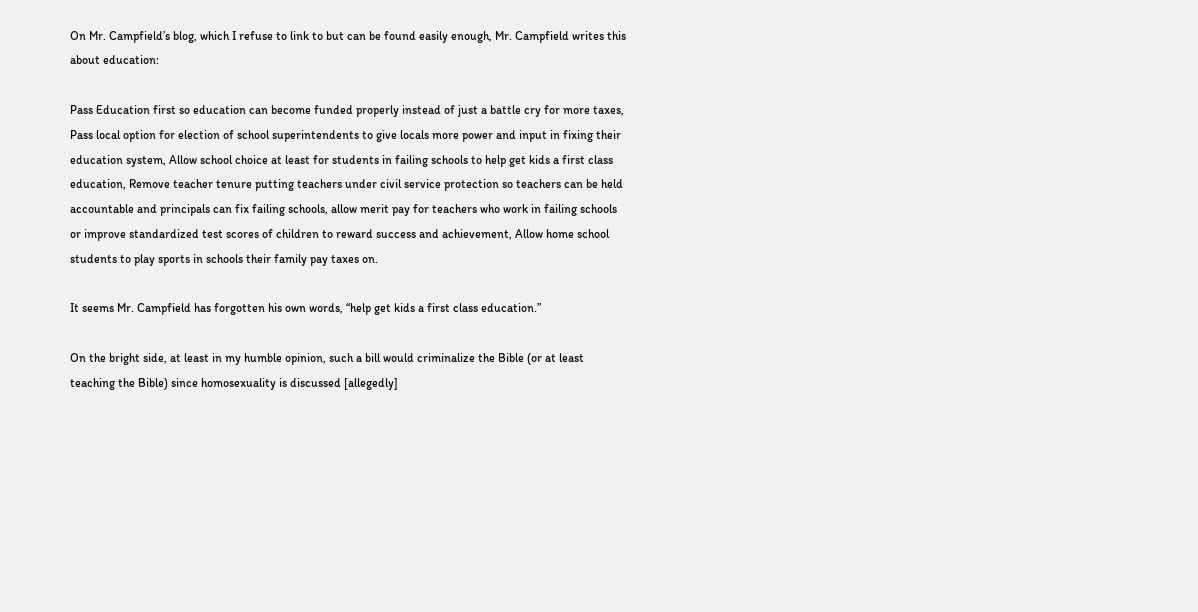On Mr. Campfield’s blog, which I refuse to link to but can be found easily enough, Mr. Campfield writes this about education:

Pass Education first so education can become funded properly instead of just a battle cry for more taxes, Pass local option for election of school superintendents to give locals more power and input in fixing their education system, Allow school choice at least for students in failing schools to help get kids a first class education, Remove teacher tenure putting teachers under civil service protection so teachers can be held accountable and principals can fix failing schools, allow merit pay for teachers who work in failing schools or improve standardized test scores of children to reward success and achievement, Allow home school students to play sports in schools their family pay taxes on.

It seems Mr. Campfield has forgotten his own words, “help get kids a first class education.”

On the bright side, at least in my humble opinion, such a bill would criminalize the Bible (or at least teaching the Bible) since homosexuality is discussed [allegedly]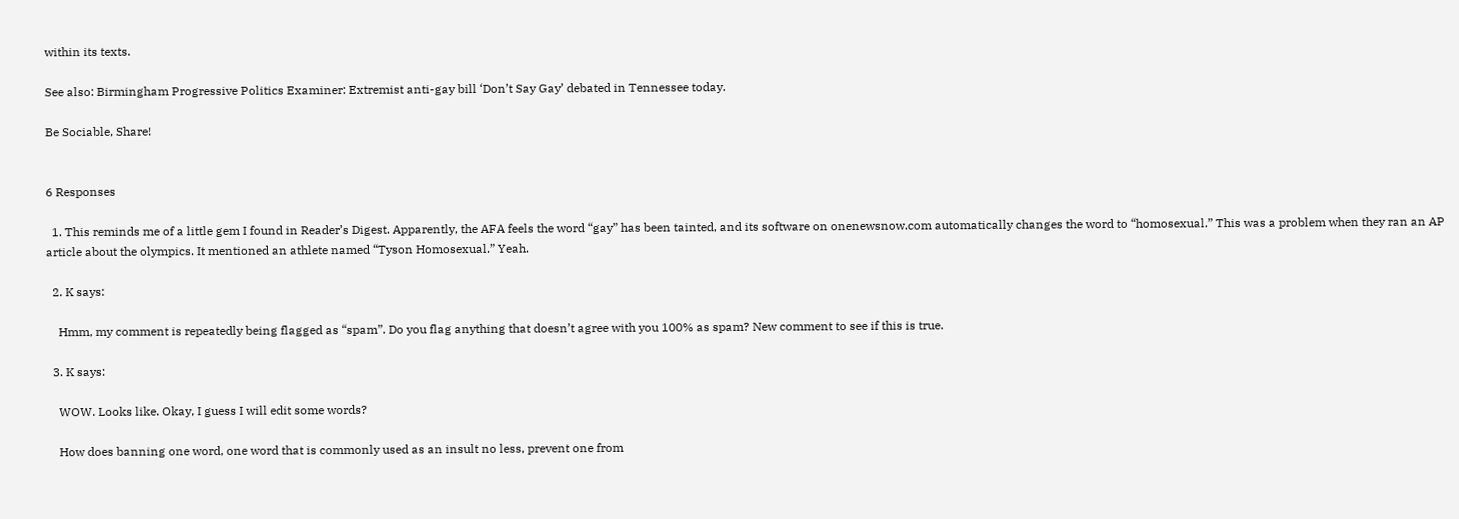within its texts.

See also: Birmingham Progressive Politics Examiner: Extremist anti-gay bill ‘Don’t Say Gay’ debated in Tennessee today.

Be Sociable, Share!


6 Responses

  1. This reminds me of a little gem I found in Reader’s Digest. Apparently, the AFA feels the word “gay” has been tainted, and its software on onenewsnow.com automatically changes the word to “homosexual.” This was a problem when they ran an AP article about the olympics. It mentioned an athlete named “Tyson Homosexual.” Yeah.

  2. K says:

    Hmm, my comment is repeatedly being flagged as “spam”. Do you flag anything that doesn’t agree with you 100% as spam? New comment to see if this is true.

  3. K says:

    WOW. Looks like. Okay, I guess I will edit some words?

    How does banning one word, one word that is commonly used as an insult no less, prevent one from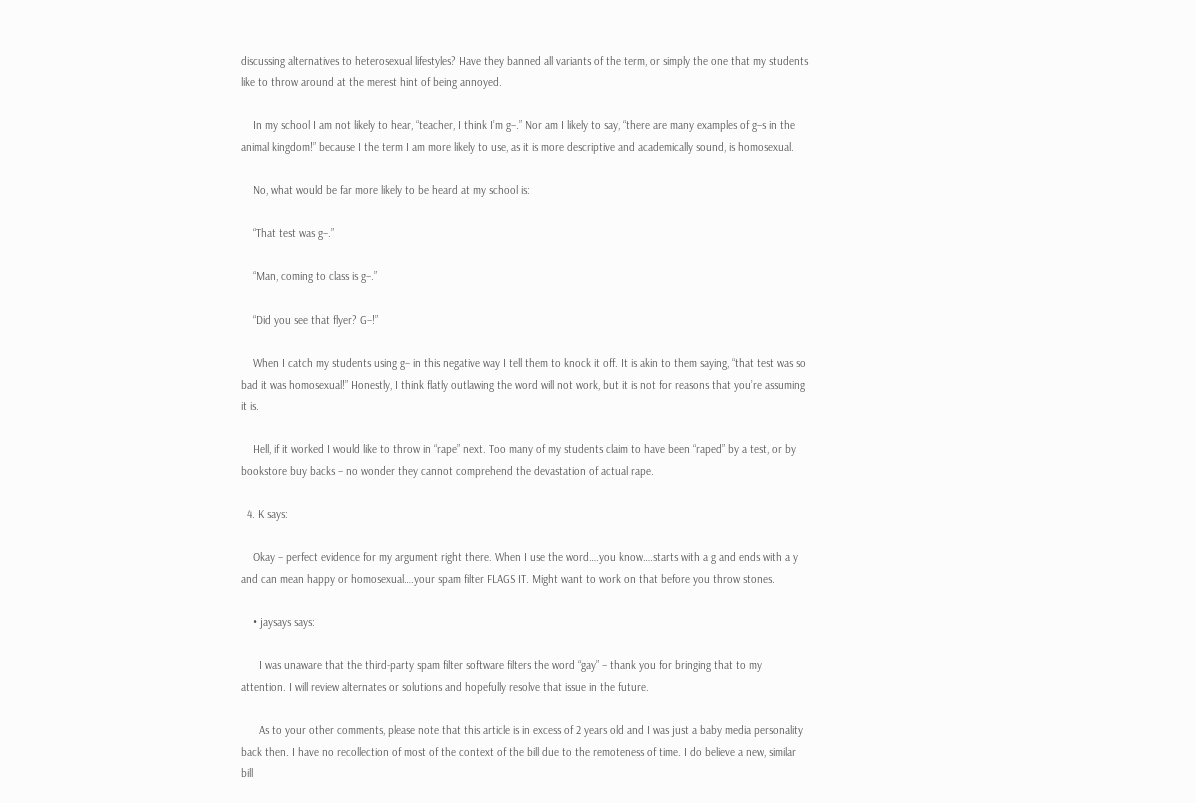discussing alternatives to heterosexual lifestyles? Have they banned all variants of the term, or simply the one that my students like to throw around at the merest hint of being annoyed.

    In my school I am not likely to hear, “teacher, I think I’m g–.” Nor am I likely to say, “there are many examples of g–s in the animal kingdom!” because I the term I am more likely to use, as it is more descriptive and academically sound, is homosexual.

    No, what would be far more likely to be heard at my school is:

    “That test was g–.”

    “Man, coming to class is g–.”

    “Did you see that flyer? G–!”

    When I catch my students using g– in this negative way I tell them to knock it off. It is akin to them saying, “that test was so bad it was homosexual!” Honestly, I think flatly outlawing the word will not work, but it is not for reasons that you’re assuming it is.

    Hell, if it worked I would like to throw in “rape” next. Too many of my students claim to have been “raped” by a test, or by bookstore buy backs – no wonder they cannot comprehend the devastation of actual rape.

  4. K says:

    Okay – perfect evidence for my argument right there. When I use the word….you know….starts with a g and ends with a y and can mean happy or homosexual….your spam filter FLAGS IT. Might want to work on that before you throw stones.

    • jaysays says:

      I was unaware that the third-party spam filter software filters the word “gay” – thank you for bringing that to my attention. I will review alternates or solutions and hopefully resolve that issue in the future.

      As to your other comments, please note that this article is in excess of 2 years old and I was just a baby media personality back then. I have no recollection of most of the context of the bill due to the remoteness of time. I do believe a new, similar bill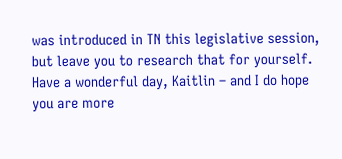was introduced in TN this legislative session, but leave you to research that for yourself. Have a wonderful day, Kaitlin – and I do hope you are more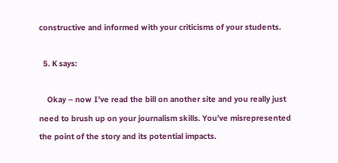constructive and informed with your criticisms of your students.

  5. K says:

    Okay – now I’ve read the bill on another site and you really just need to brush up on your journalism skills. You’ve misrepresented the point of the story and its potential impacts.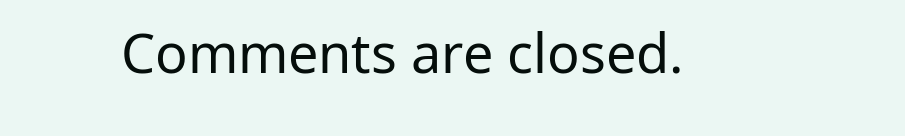Comments are closed.